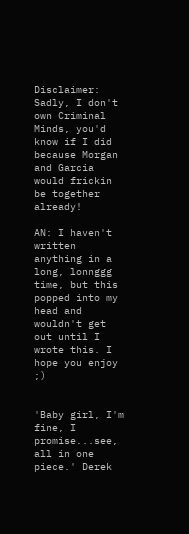Disclaimer: Sadly, I don't own Criminal Minds, you'd know if I did because Morgan and Garcia would frickin be together already!

AN: I haven't written anything in a long, lonnggg time, but this popped into my head and wouldn't get out until I wrote this. I hope you enjoy ;)


'Baby girl, I'm fine, I promise...see, all in one piece.' Derek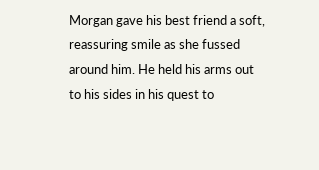Morgan gave his best friend a soft, reassuring smile as she fussed around him. He held his arms out to his sides in his quest to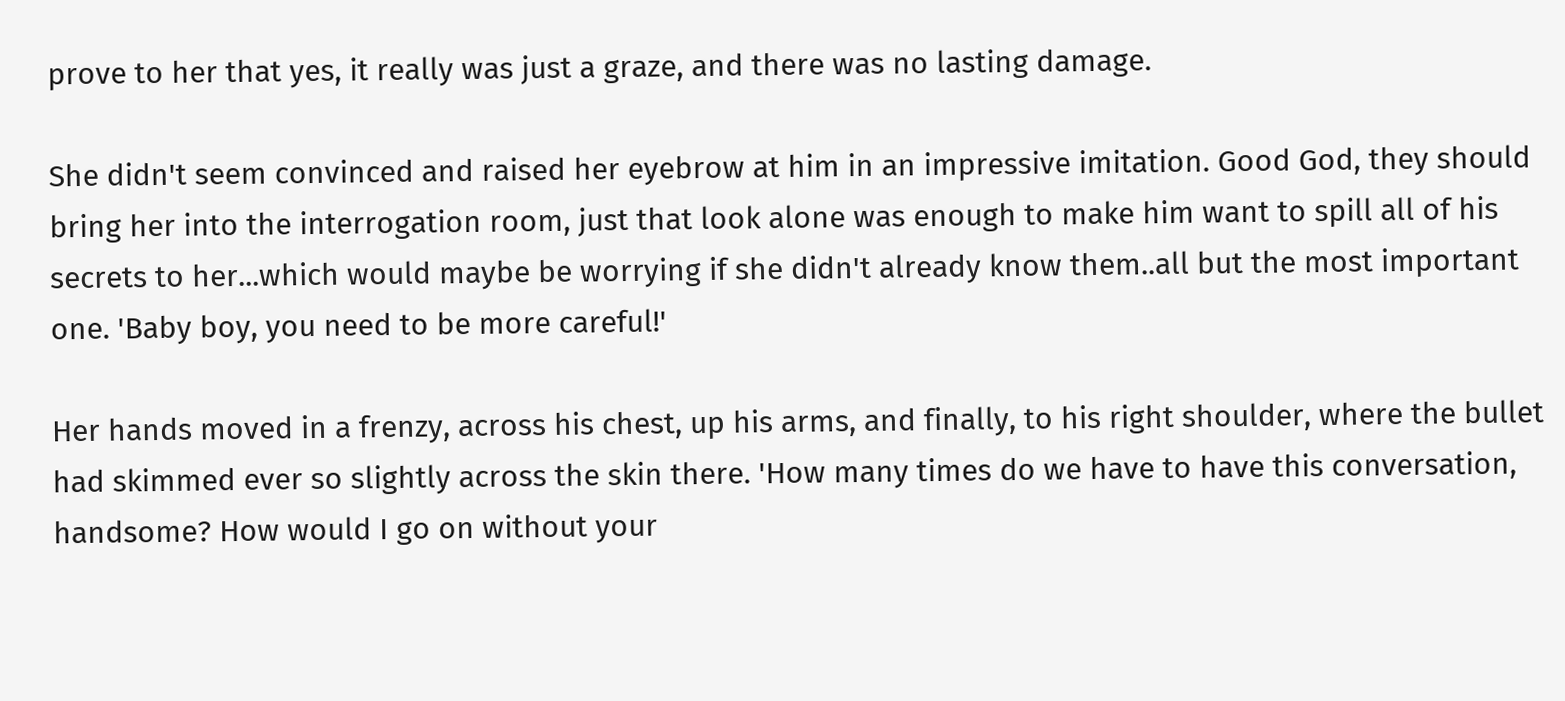prove to her that yes, it really was just a graze, and there was no lasting damage.

She didn't seem convinced and raised her eyebrow at him in an impressive imitation. Good God, they should bring her into the interrogation room, just that look alone was enough to make him want to spill all of his secrets to her...which would maybe be worrying if she didn't already know them..all but the most important one. 'Baby boy, you need to be more careful!'

Her hands moved in a frenzy, across his chest, up his arms, and finally, to his right shoulder, where the bullet had skimmed ever so slightly across the skin there. 'How many times do we have to have this conversation, handsome? How would I go on without your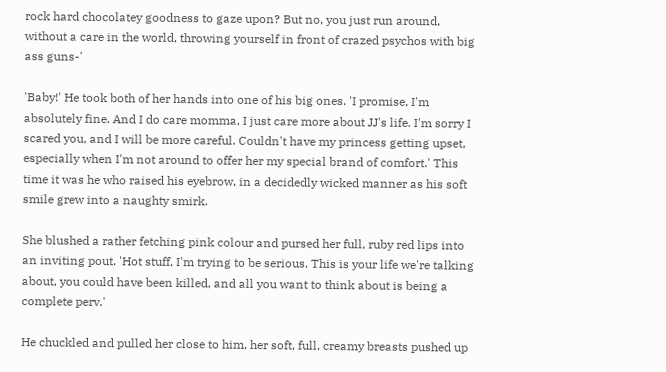rock hard chocolatey goodness to gaze upon? But no, you just run around, without a care in the world, throwing yourself in front of crazed psychos with big ass guns-'

'Baby!' He took both of her hands into one of his big ones. 'I promise, I'm absolutely fine. And I do care momma, I just care more about JJ's life. I'm sorry I scared you, and I will be more careful. Couldn't have my princess getting upset, especially when I'm not around to offer her my special brand of comfort.' This time it was he who raised his eyebrow, in a decidedly wicked manner as his soft smile grew into a naughty smirk.

She blushed a rather fetching pink colour and pursed her full, ruby red lips into an inviting pout. 'Hot stuff, I'm trying to be serious. This is your life we're talking about, you could have been killed, and all you want to think about is being a complete perv.'

He chuckled and pulled her close to him, her soft, full, creamy breasts pushed up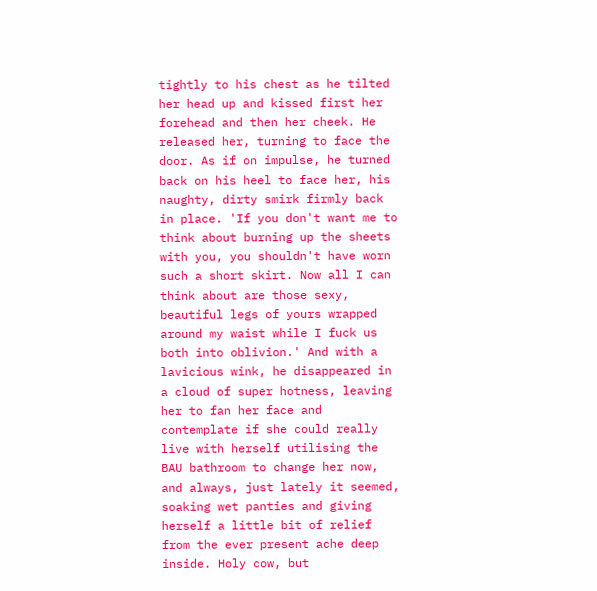tightly to his chest as he tilted her head up and kissed first her forehead and then her cheek. He released her, turning to face the door. As if on impulse, he turned back on his heel to face her, his naughty, dirty smirk firmly back in place. 'If you don't want me to think about burning up the sheets with you, you shouldn't have worn such a short skirt. Now all I can think about are those sexy, beautiful legs of yours wrapped around my waist while I fuck us both into oblivion.' And with a lavicious wink, he disappeared in a cloud of super hotness, leaving her to fan her face and contemplate if she could really live with herself utilising the BAU bathroom to change her now, and always, just lately it seemed, soaking wet panties and giving herself a little bit of relief from the ever present ache deep inside. Holy cow, but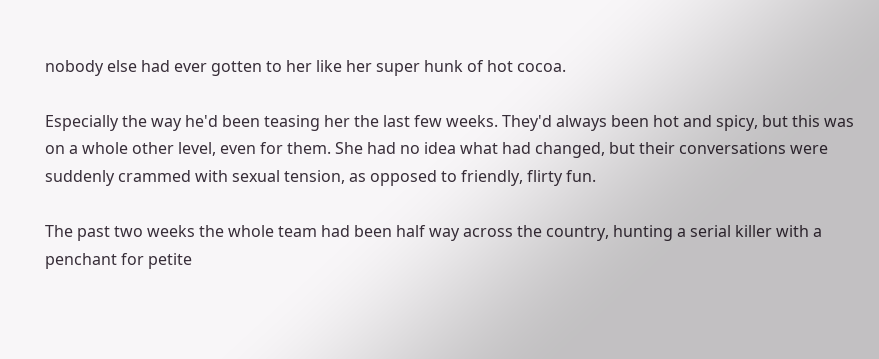nobody else had ever gotten to her like her super hunk of hot cocoa.

Especially the way he'd been teasing her the last few weeks. They'd always been hot and spicy, but this was on a whole other level, even for them. She had no idea what had changed, but their conversations were suddenly crammed with sexual tension, as opposed to friendly, flirty fun.

The past two weeks the whole team had been half way across the country, hunting a serial killer with a penchant for petite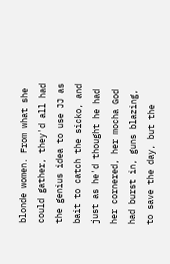blonde women. From what she could gather, they'd all had the genius idea to use JJ as bait to catch the sicko, and just as he'd thought he had her cornered, her mocha God had burst in, guns blazing, to save the day, but the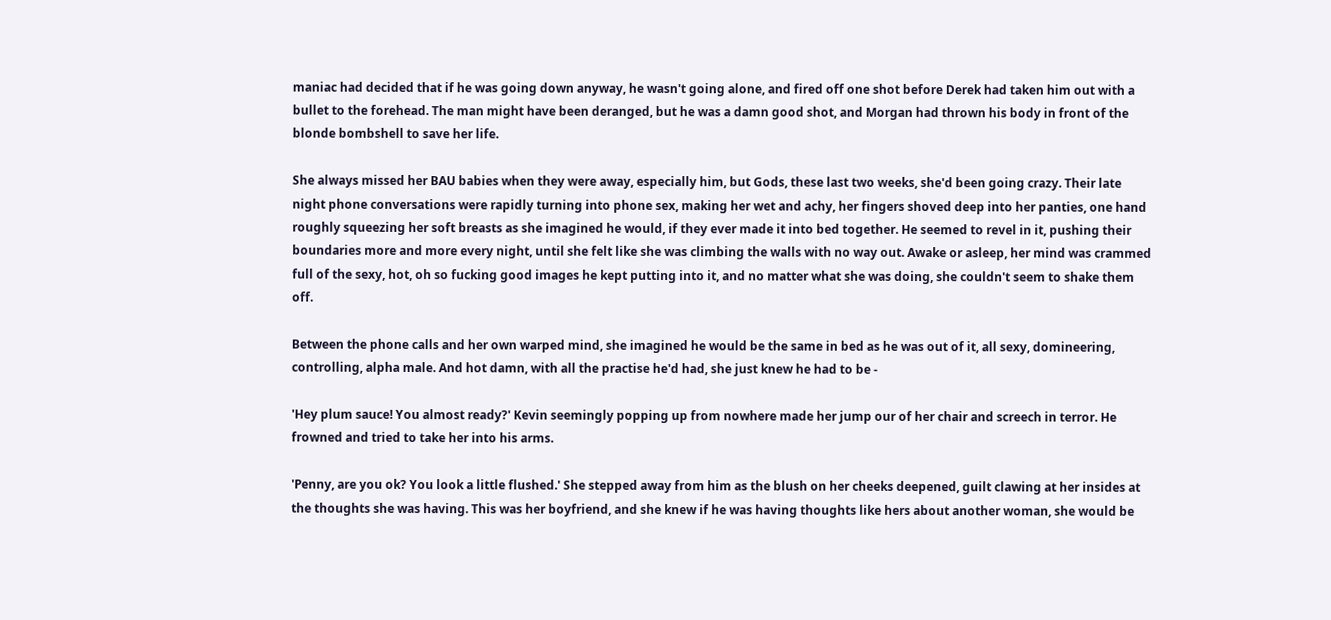maniac had decided that if he was going down anyway, he wasn't going alone, and fired off one shot before Derek had taken him out with a bullet to the forehead. The man might have been deranged, but he was a damn good shot, and Morgan had thrown his body in front of the blonde bombshell to save her life.

She always missed her BAU babies when they were away, especially him, but Gods, these last two weeks, she'd been going crazy. Their late night phone conversations were rapidly turning into phone sex, making her wet and achy, her fingers shoved deep into her panties, one hand roughly squeezing her soft breasts as she imagined he would, if they ever made it into bed together. He seemed to revel in it, pushing their boundaries more and more every night, until she felt like she was climbing the walls with no way out. Awake or asleep, her mind was crammed full of the sexy, hot, oh so fucking good images he kept putting into it, and no matter what she was doing, she couldn't seem to shake them off.

Between the phone calls and her own warped mind, she imagined he would be the same in bed as he was out of it, all sexy, domineering, controlling, alpha male. And hot damn, with all the practise he'd had, she just knew he had to be -

'Hey plum sauce! You almost ready?' Kevin seemingly popping up from nowhere made her jump our of her chair and screech in terror. He frowned and tried to take her into his arms.

'Penny, are you ok? You look a little flushed.' She stepped away from him as the blush on her cheeks deepened, guilt clawing at her insides at the thoughts she was having. This was her boyfriend, and she knew if he was having thoughts like hers about another woman, she would be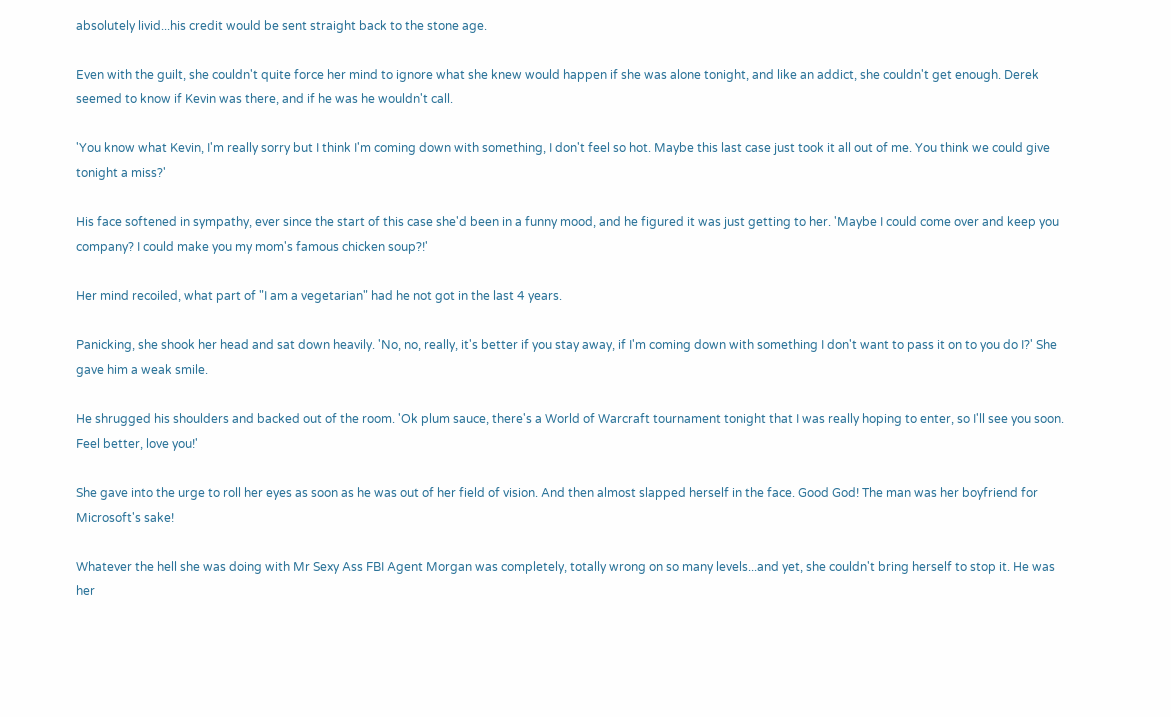absolutely livid...his credit would be sent straight back to the stone age.

Even with the guilt, she couldn't quite force her mind to ignore what she knew would happen if she was alone tonight, and like an addict, she couldn't get enough. Derek seemed to know if Kevin was there, and if he was he wouldn't call.

'You know what Kevin, I'm really sorry but I think I'm coming down with something, I don't feel so hot. Maybe this last case just took it all out of me. You think we could give tonight a miss?'

His face softened in sympathy, ever since the start of this case she'd been in a funny mood, and he figured it was just getting to her. 'Maybe I could come over and keep you company? I could make you my mom's famous chicken soup?!'

Her mind recoiled, what part of "I am a vegetarian" had he not got in the last 4 years.

Panicking, she shook her head and sat down heavily. 'No, no, really, it's better if you stay away, if I'm coming down with something I don't want to pass it on to you do I?' She gave him a weak smile.

He shrugged his shoulders and backed out of the room. 'Ok plum sauce, there's a World of Warcraft tournament tonight that I was really hoping to enter, so I'll see you soon. Feel better, love you!'

She gave into the urge to roll her eyes as soon as he was out of her field of vision. And then almost slapped herself in the face. Good God! The man was her boyfriend for Microsoft's sake!

Whatever the hell she was doing with Mr Sexy Ass FBI Agent Morgan was completely, totally wrong on so many levels...and yet, she couldn't bring herself to stop it. He was her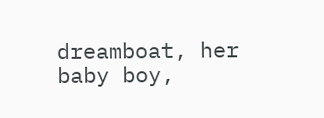dreamboat, her baby boy,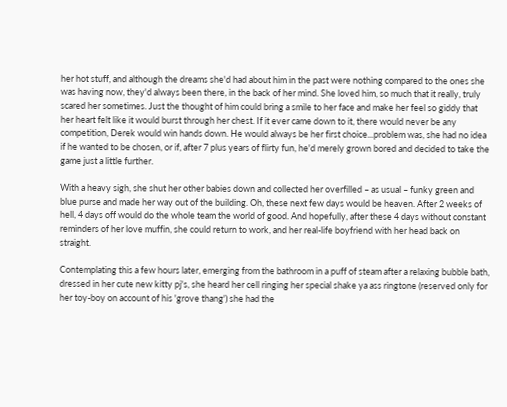her hot stuff, and although the dreams she'd had about him in the past were nothing compared to the ones she was having now, they'd always been there, in the back of her mind. She loved him, so much that it really, truly scared her sometimes. Just the thought of him could bring a smile to her face and make her feel so giddy that her heart felt like it would burst through her chest. If it ever came down to it, there would never be any competition, Derek would win hands down. He would always be her first choice...problem was, she had no idea if he wanted to be chosen, or if, after 7 plus years of flirty fun, he'd merely grown bored and decided to take the game just a little further.

With a heavy sigh, she shut her other babies down and collected her overfilled – as usual – funky green and blue purse and made her way out of the building. Oh, these next few days would be heaven. After 2 weeks of hell, 4 days off would do the whole team the world of good. And hopefully, after these 4 days without constant reminders of her love muffin, she could return to work, and her real-life boyfriend with her head back on straight.

Contemplating this a few hours later, emerging from the bathroom in a puff of steam after a relaxing bubble bath, dressed in her cute new kitty pj's, she heard her cell ringing her special shake ya ass ringtone (reserved only for her toy-boy on account of his 'grove thang') she had the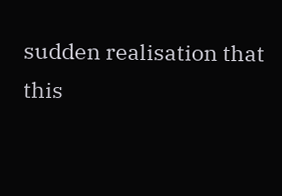sudden realisation that this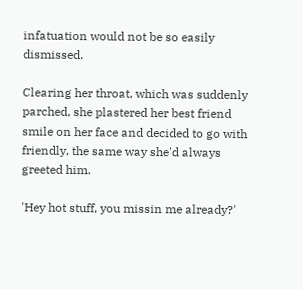infatuation would not be so easily dismissed.

Clearing her throat, which was suddenly parched, she plastered her best friend smile on her face and decided to go with friendly, the same way she'd always greeted him.

'Hey hot stuff, you missin me already?'